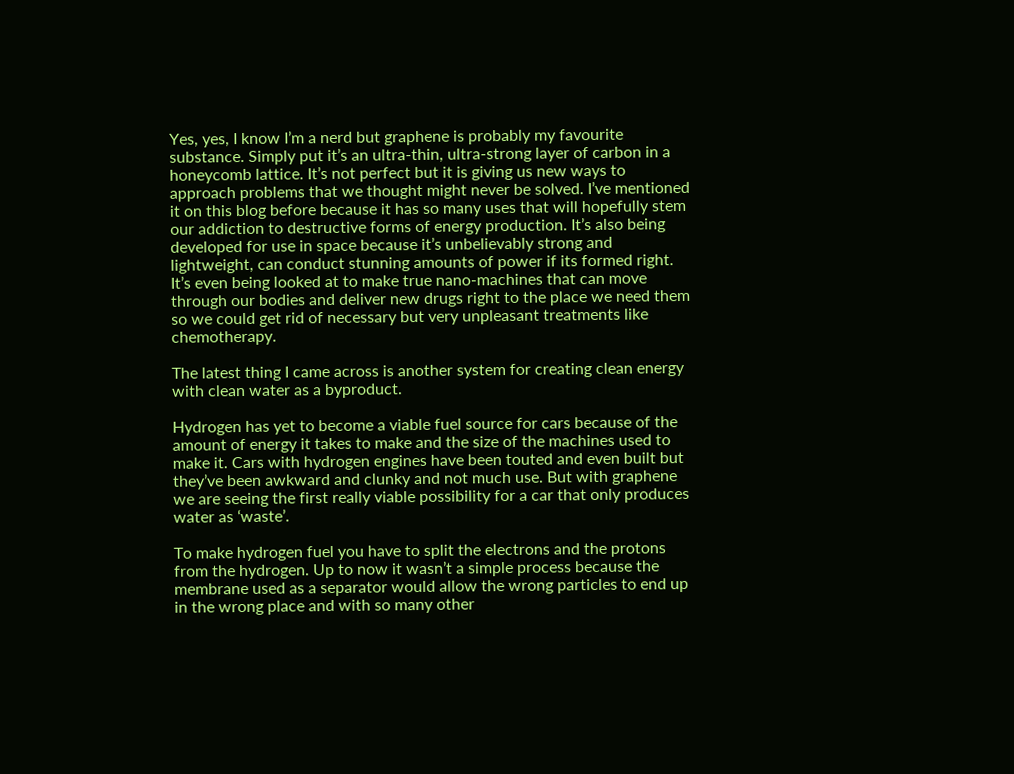Yes, yes, I know I’m a nerd but graphene is probably my favourite substance. Simply put it’s an ultra-thin, ultra-strong layer of carbon in a honeycomb lattice. It’s not perfect but it is giving us new ways to approach problems that we thought might never be solved. I’ve mentioned it on this blog before because it has so many uses that will hopefully stem our addiction to destructive forms of energy production. It’s also being developed for use in space because it’s unbelievably strong and lightweight, can conduct stunning amounts of power if its formed right. It’s even being looked at to make true nano-machines that can move through our bodies and deliver new drugs right to the place we need them so we could get rid of necessary but very unpleasant treatments like chemotherapy.

The latest thing I came across is another system for creating clean energy with clean water as a byproduct.

Hydrogen has yet to become a viable fuel source for cars because of the amount of energy it takes to make and the size of the machines used to make it. Cars with hydrogen engines have been touted and even built but they’ve been awkward and clunky and not much use. But with graphene we are seeing the first really viable possibility for a car that only produces water as ‘waste’.

To make hydrogen fuel you have to split the electrons and the protons from the hydrogen. Up to now it wasn’t a simple process because the membrane used as a separator would allow the wrong particles to end up in the wrong place and with so many other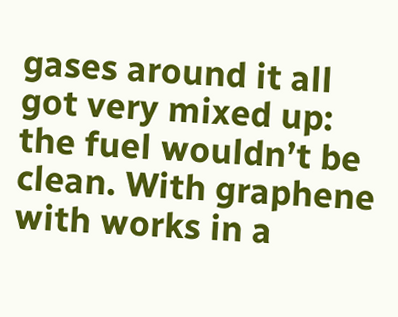gases around it all got very mixed up: the fuel wouldn’t be clean. With graphene with works in a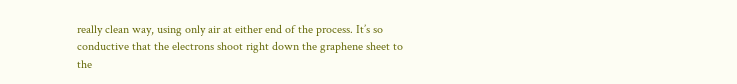really clean way, using only air at either end of the process. It’s so conductive that the electrons shoot right down the graphene sheet to the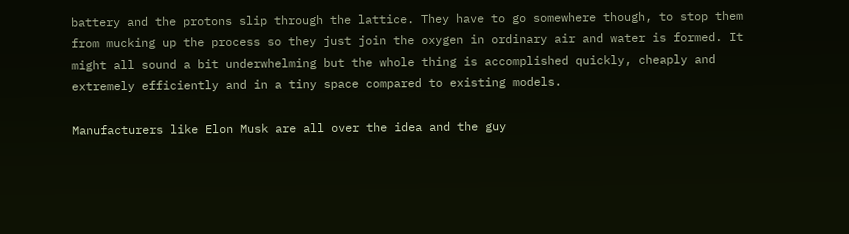battery and the protons slip through the lattice. They have to go somewhere though, to stop them from mucking up the process so they just join the oxygen in ordinary air and water is formed. It might all sound a bit underwhelming but the whole thing is accomplished quickly, cheaply and extremely efficiently and in a tiny space compared to existing models.

Manufacturers like Elon Musk are all over the idea and the guy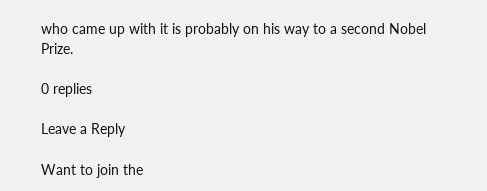who came up with it is probably on his way to a second Nobel Prize.

0 replies

Leave a Reply

Want to join the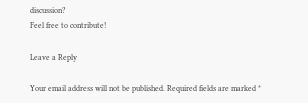discussion?
Feel free to contribute!

Leave a Reply

Your email address will not be published. Required fields are marked *